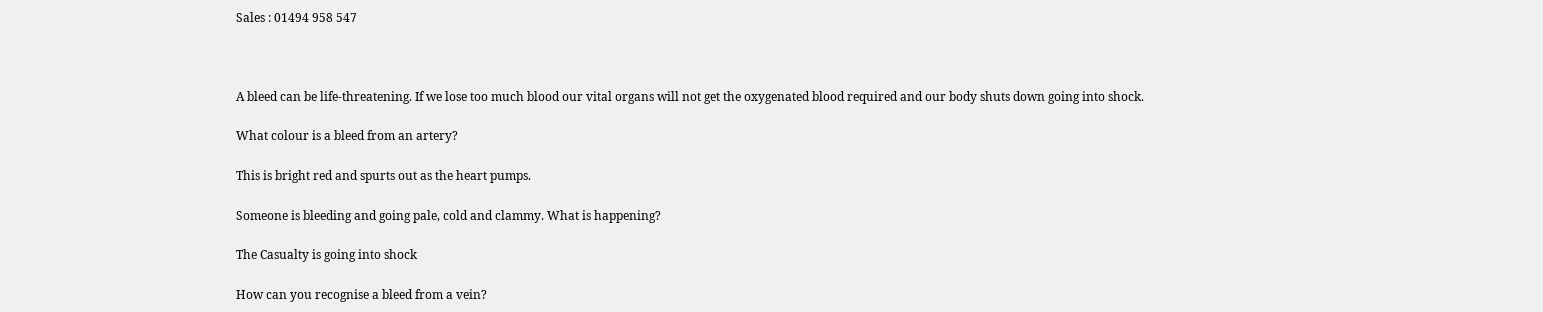Sales : 01494 958 547



A bleed can be life-threatening. If we lose too much blood our vital organs will not get the oxygenated blood required and our body shuts down going into shock.

What colour is a bleed from an artery?

This is bright red and spurts out as the heart pumps.

Someone is bleeding and going pale, cold and clammy. What is happening?

The Casualty is going into shock

How can you recognise a bleed from a vein?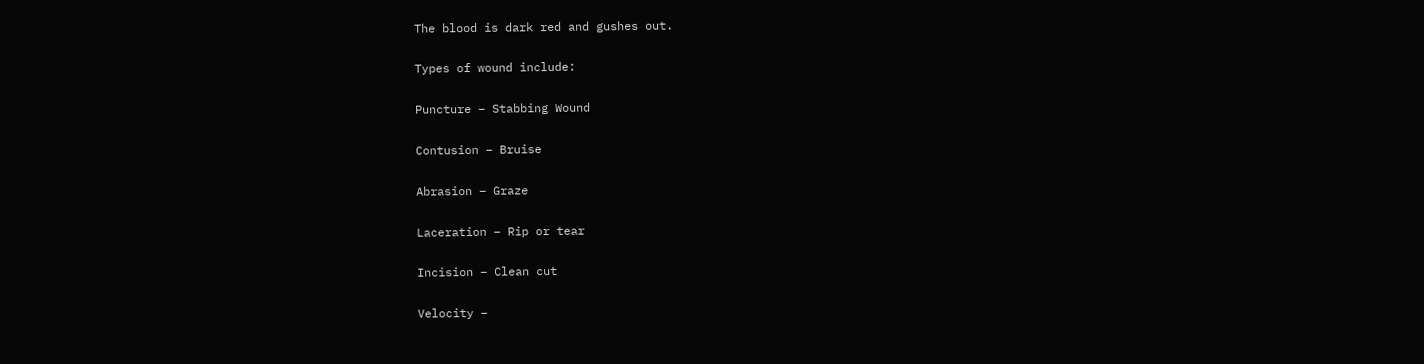The blood is dark red and gushes out.

Types of wound include:

Puncture – Stabbing Wound

Contusion – Bruise

Abrasion – Graze

Laceration – Rip or tear

Incision – Clean cut

Velocity –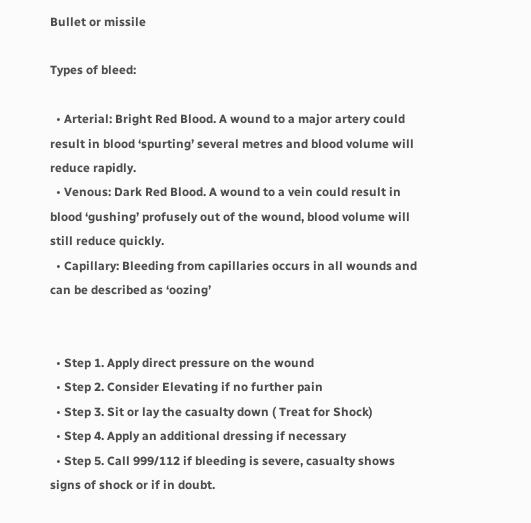Bullet or missile

Types of bleed:

  • Arterial: Bright Red Blood. A wound to a major artery could result in blood ‘spurting’ several metres and blood volume will reduce rapidly.
  • Venous: Dark Red Blood. A wound to a vein could result in blood ‘gushing’ profusely out of the wound, blood volume will still reduce quickly.
  • Capillary: Bleeding from capillaries occurs in all wounds and can be described as ‘oozing’


  • Step 1. Apply direct pressure on the wound
  • Step 2. Consider Elevating if no further pain
  • Step 3. Sit or lay the casualty down ( Treat for Shock)
  • Step 4. Apply an additional dressing if necessary
  • Step 5. Call 999/112 if bleeding is severe, casualty shows signs of shock or if in doubt.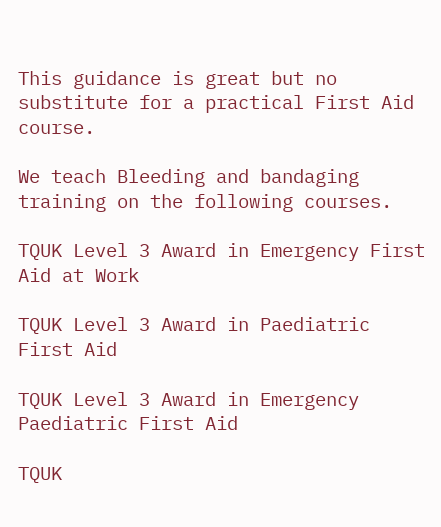This guidance is great but no substitute for a practical First Aid course.

We teach Bleeding and bandaging training on the following courses.

TQUK Level 3 Award in Emergency First Aid at Work

TQUK Level 3 Award in Paediatric First Aid

TQUK Level 3 Award in Emergency Paediatric First Aid

TQUK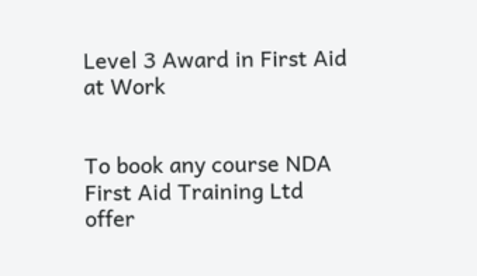Level 3 Award in First Aid at Work


To book any course NDA First Aid Training Ltd offer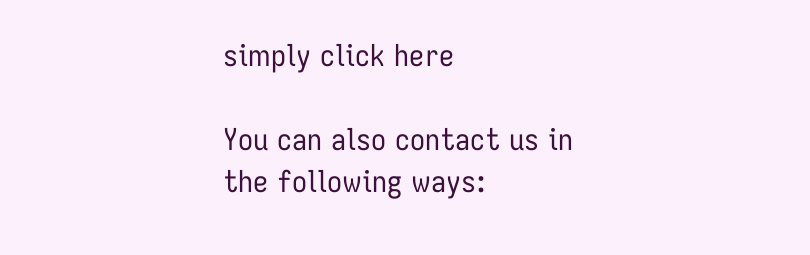simply click here

You can also contact us in the following ways: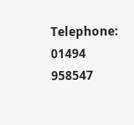Telephone: 01494 958547